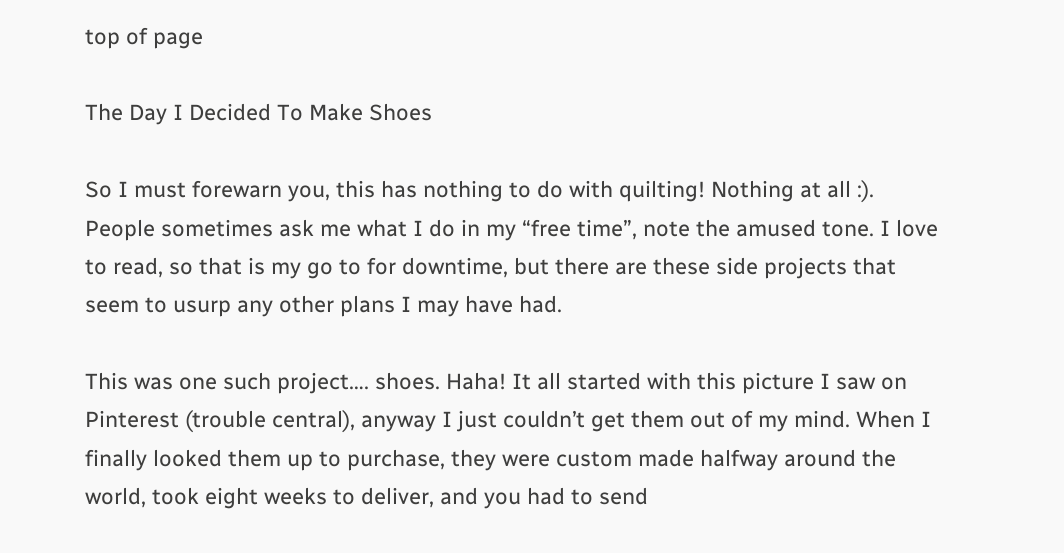top of page

The Day I Decided To Make Shoes

So I must forewarn you, this has nothing to do with quilting! Nothing at all :). People sometimes ask me what I do in my “free time”, note the amused tone. I love to read, so that is my go to for downtime, but there are these side projects that seem to usurp any other plans I may have had.

This was one such project…. shoes. Haha! It all started with this picture I saw on Pinterest (trouble central), anyway I just couldn’t get them out of my mind. When I finally looked them up to purchase, they were custom made halfway around the world, took eight weeks to deliver, and you had to send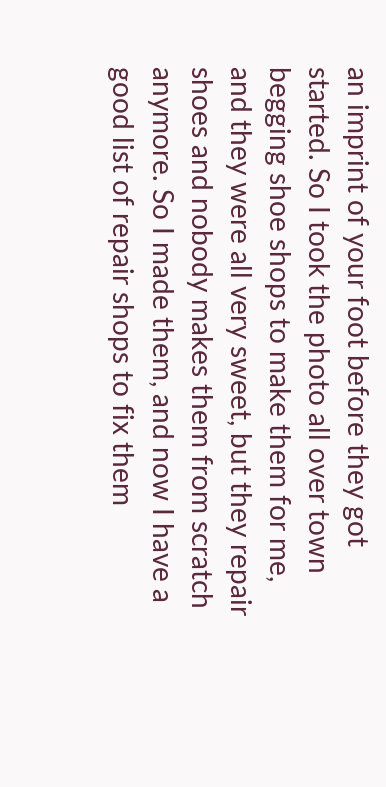an imprint of your foot before they got started. So I took the photo all over town begging shoe shops to make them for me, and they were all very sweet, but they repair shoes and nobody makes them from scratch anymore. So I made them, and now I have a good list of repair shops to fix them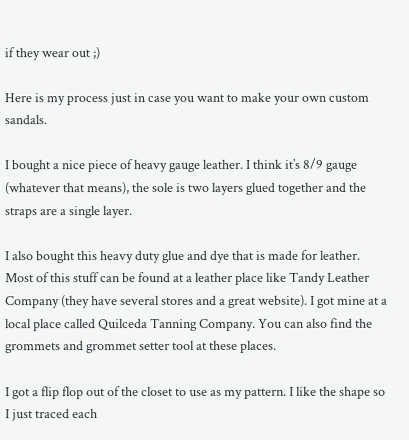if they wear out ;)

Here is my process just in case you want to make your own custom sandals.

I bought a nice piece of heavy gauge leather. I think it’s 8/9 gauge (whatever that means), the sole is two layers glued together and the straps are a single layer.

I also bought this heavy duty glue and dye that is made for leather. Most of this stuff can be found at a leather place like Tandy Leather Company (they have several stores and a great website). I got mine at a local place called Quilceda Tanning Company. You can also find the grommets and grommet setter tool at these places.

I got a flip flop out of the closet to use as my pattern. I like the shape so I just traced each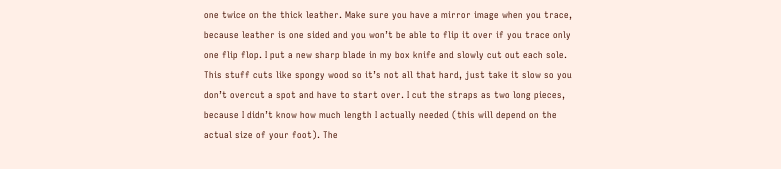one twice on the thick leather. Make sure you have a mirror image when you trace, because leather is one sided and you won’t be able to flip it over if you trace only one flip flop. I put a new sharp blade in my box knife and slowly cut out each sole. This stuff cuts like spongy wood so it’s not all that hard, just take it slow so you don’t overcut a spot and have to start over. I cut the straps as two long pieces, because I didn’t know how much length I actually needed (this will depend on the actual size of your foot). The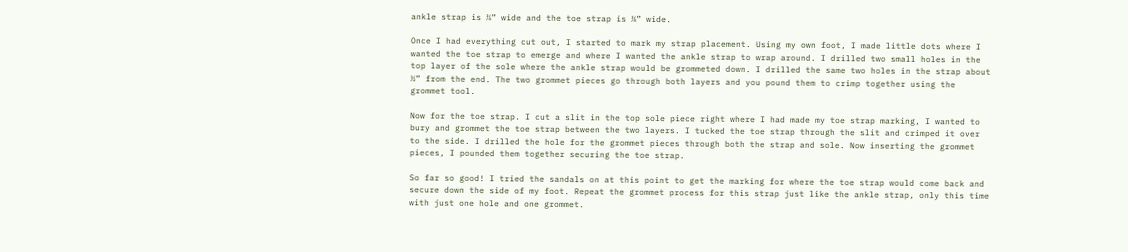ankle strap is ¾” wide and the toe strap is ⅜” wide.

Once I had everything cut out, I started to mark my strap placement. Using my own foot, I made little dots where I wanted the toe strap to emerge and where I wanted the ankle strap to wrap around. I drilled two small holes in the top layer of the sole where the ankle strap would be grommeted down. I drilled the same two holes in the strap about ½” from the end. The two grommet pieces go through both layers and you pound them to crimp together using the grommet tool.

Now for the toe strap. I cut a slit in the top sole piece right where I had made my toe strap marking, I wanted to bury and grommet the toe strap between the two layers. I tucked the toe strap through the slit and crimped it over to the side. I drilled the hole for the grommet pieces through both the strap and sole. Now inserting the grommet pieces, I pounded them together securing the toe strap.

So far so good! I tried the sandals on at this point to get the marking for where the toe strap would come back and secure down the side of my foot. Repeat the grommet process for this strap just like the ankle strap, only this time with just one hole and one grommet.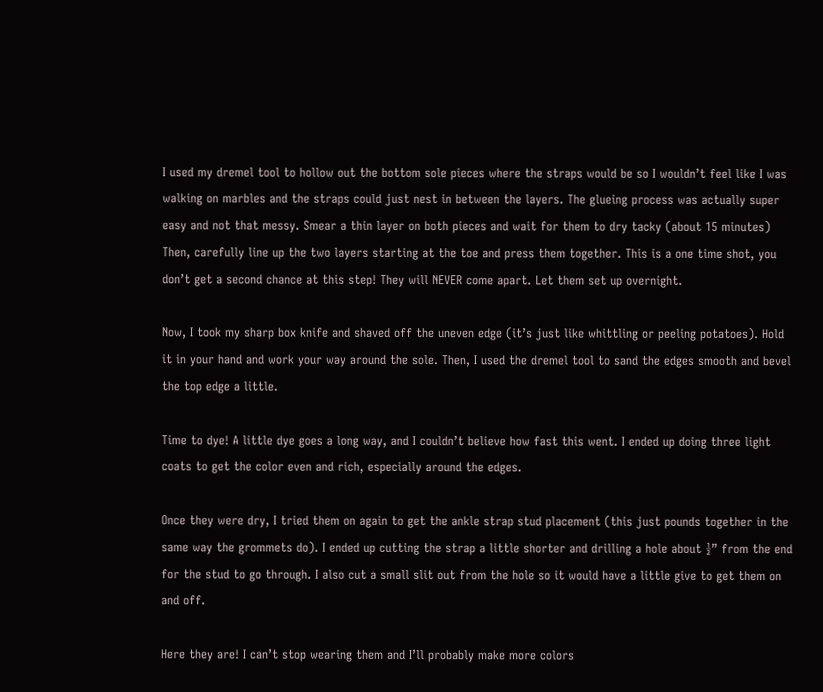I used my dremel tool to hollow out the bottom sole pieces where the straps would be so I wouldn’t feel like I was walking on marbles and the straps could just nest in between the layers. The glueing process was actually super easy and not that messy. Smear a thin layer on both pieces and wait for them to dry tacky (about 15 minutes) Then, carefully line up the two layers starting at the toe and press them together. This is a one time shot, you don’t get a second chance at this step! They will NEVER come apart. Let them set up overnight.

Now, I took my sharp box knife and shaved off the uneven edge (it’s just like whittling or peeling potatoes). Hold it in your hand and work your way around the sole. Then, I used the dremel tool to sand the edges smooth and bevel the top edge a little.

Time to dye! A little dye goes a long way, and I couldn’t believe how fast this went. I ended up doing three light coats to get the color even and rich, especially around the edges.

Once they were dry, I tried them on again to get the ankle strap stud placement (this just pounds together in the same way the grommets do). I ended up cutting the strap a little shorter and drilling a hole about ½” from the end for the stud to go through. I also cut a small slit out from the hole so it would have a little give to get them on and off.

Here they are! I can’t stop wearing them and I’ll probably make more colors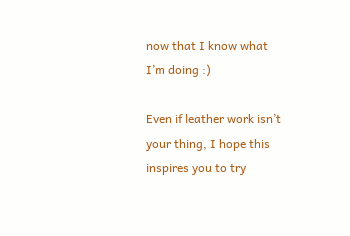now that I know what I’m doing :)

Even if leather work isn’t your thing, I hope this inspires you to try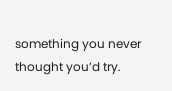something you never thought you’d try.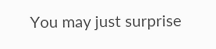You may just surprise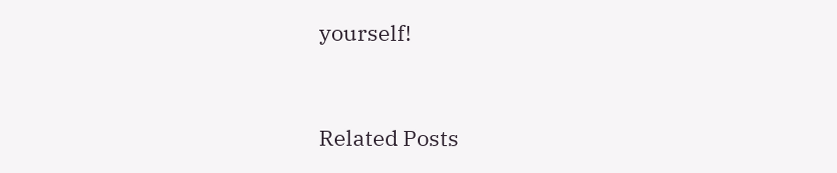yourself!


Related Posts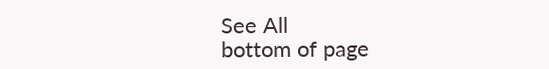See All
bottom of page